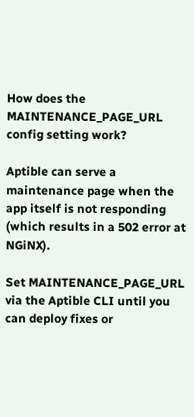How does the MAINTENANCE_PAGE_URL config setting work?

Aptible can serve a maintenance page when the app itself is not responding (which results in a 502 error at NGiNX).

Set MAINTENANCE_PAGE_URL via the Aptible CLI until you can deploy fixes or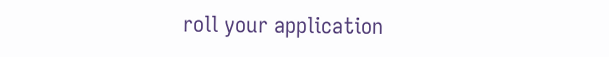roll your application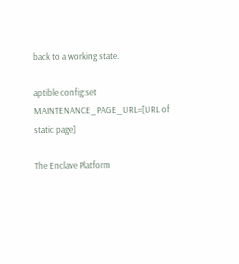back to a working state.

aptible config:set MAINTENANCE_PAGE_URL=[URL of static page]

The Enclave Platform